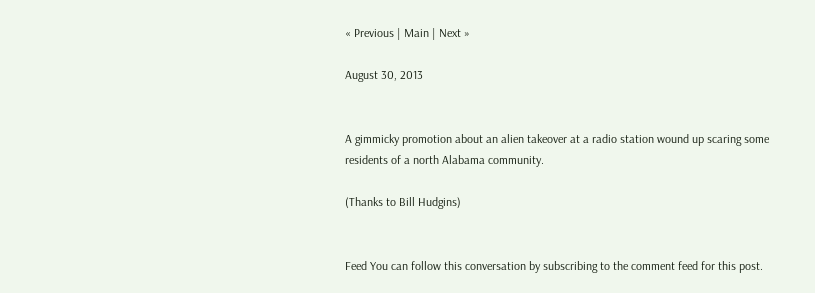« Previous | Main | Next »

August 30, 2013


A gimmicky promotion about an alien takeover at a radio station wound up scaring some residents of a north Alabama community.

(Thanks to Bill Hudgins)


Feed You can follow this conversation by subscribing to the comment feed for this post.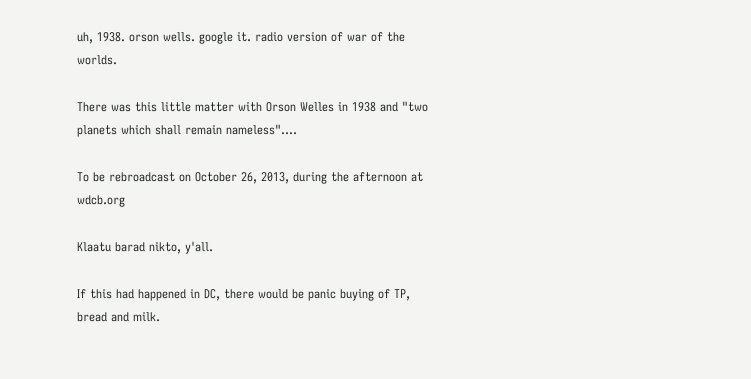uh, 1938. orson wells. google it. radio version of war of the worlds.

There was this little matter with Orson Welles in 1938 and "two planets which shall remain nameless"....

To be rebroadcast on October 26, 2013, during the afternoon at wdcb.org

Klaatu barad nikto, y'all.

If this had happened in DC, there would be panic buying of TP, bread and milk.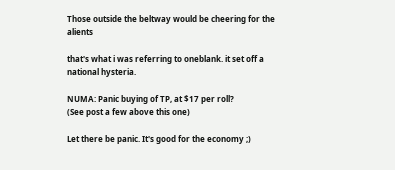Those outside the beltway would be cheering for the alients

that's what i was referring to oneblank. it set off a national hysteria.

NUMA: Panic buying of TP, at $17 per roll?
(See post a few above this one)

Let there be panic. It's good for the economy ;)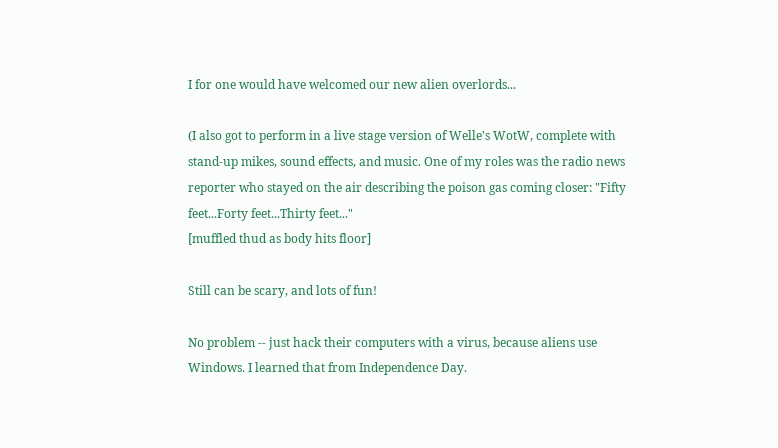I for one would have welcomed our new alien overlords...

(I also got to perform in a live stage version of Welle's WotW, complete with stand-up mikes, sound effects, and music. One of my roles was the radio news reporter who stayed on the air describing the poison gas coming closer: "Fifty feet...Forty feet...Thirty feet..."
[muffled thud as body hits floor]

Still can be scary, and lots of fun!

No problem -- just hack their computers with a virus, because aliens use Windows. I learned that from Independence Day.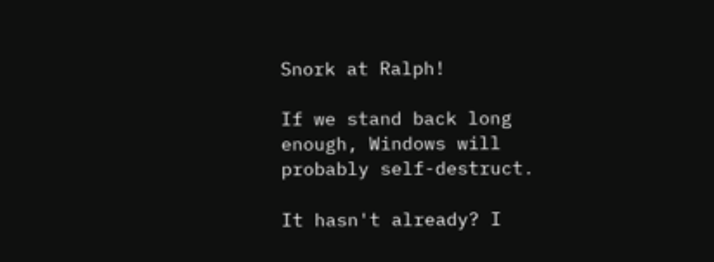Snork at Ralph!

If we stand back long enough, Windows will probably self-destruct.

It hasn't already? I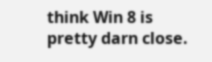think Win 8 is pretty darn close.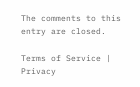The comments to this entry are closed.

Terms of Service | Privacy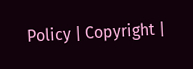Policy | Copyright |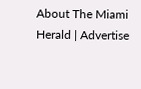About The Miami Herald | Advertise